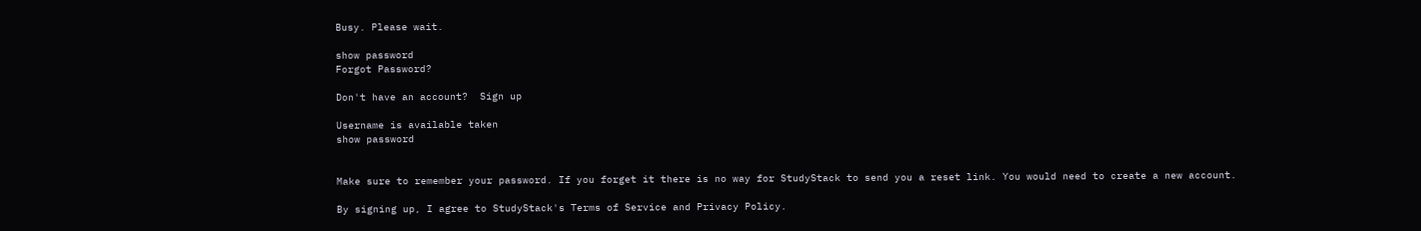Busy. Please wait.

show password
Forgot Password?

Don't have an account?  Sign up

Username is available taken
show password


Make sure to remember your password. If you forget it there is no way for StudyStack to send you a reset link. You would need to create a new account.

By signing up, I agree to StudyStack's Terms of Service and Privacy Policy.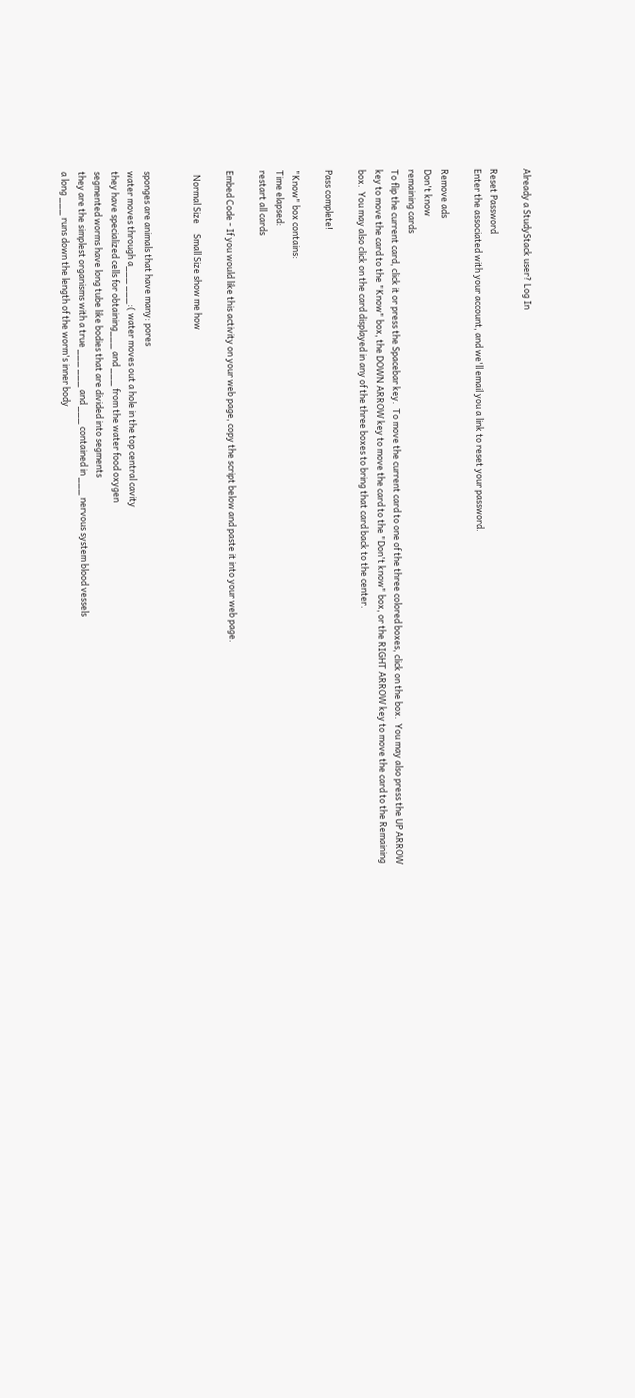Already a StudyStack user? Log In

Reset Password
Enter the associated with your account, and we'll email you a link to reset your password.

Remove ads
Don't know
remaining cards
To flip the current card, click it or press the Spacebar key.  To move the current card to one of the three colored boxes, click on the box.  You may also press the UP ARROW key to move the card to the "Know" box, the DOWN ARROW key to move the card to the "Don't know" box, or the RIGHT ARROW key to move the card to the Remaining box.  You may also click on the card displayed in any of the three boxes to bring that card back to the center.

Pass complete!

"Know" box contains:
Time elapsed:
restart all cards

Embed Code - If you would like this activity on your web page, copy the script below and paste it into your web page.

  Normal Size     Small Size show me how


sponges are animals that have many: pores
water moves through a___ ___:( water moves out a hole in the top central cavity
they have specialized cells for obtaining___ and ___ from the water food oxygen
segmented worms have long tube like bodies that are divided into segments
they are the simplest organisms with a true ___ ___ and ___ contained in ___ nervous system blood vessels
a long ___ runs down the length of the worm's inner body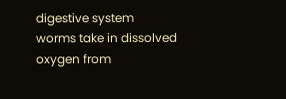digestive system
worms take in dissolved oxygen from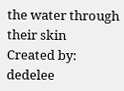the water through their skin
Created by: dedelee